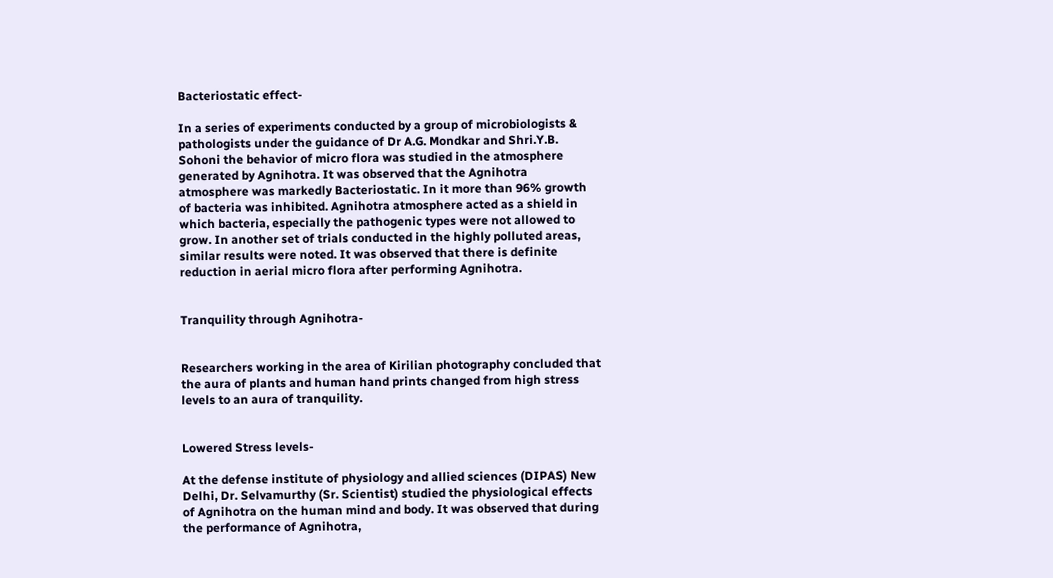Bacteriostatic effect-

In a series of experiments conducted by a group of microbiologists & pathologists under the guidance of Dr A.G. Mondkar and Shri.Y.B. Sohoni the behavior of micro flora was studied in the atmosphere generated by Agnihotra. It was observed that the Agnihotra atmosphere was markedly Bacteriostatic. In it more than 96% growth of bacteria was inhibited. Agnihotra atmosphere acted as a shield in which bacteria, especially the pathogenic types were not allowed to grow. In another set of trials conducted in the highly polluted areas, similar results were noted. It was observed that there is definite reduction in aerial micro flora after performing Agnihotra.


Tranquility through Agnihotra-


Researchers working in the area of Kirilian photography concluded that the aura of plants and human hand prints changed from high stress levels to an aura of tranquility.


Lowered Stress levels-

At the defense institute of physiology and allied sciences (DIPAS) New Delhi, Dr. Selvamurthy (Sr. Scientist) studied the physiological effects of Agnihotra on the human mind and body. It was observed that during the performance of Agnihotra,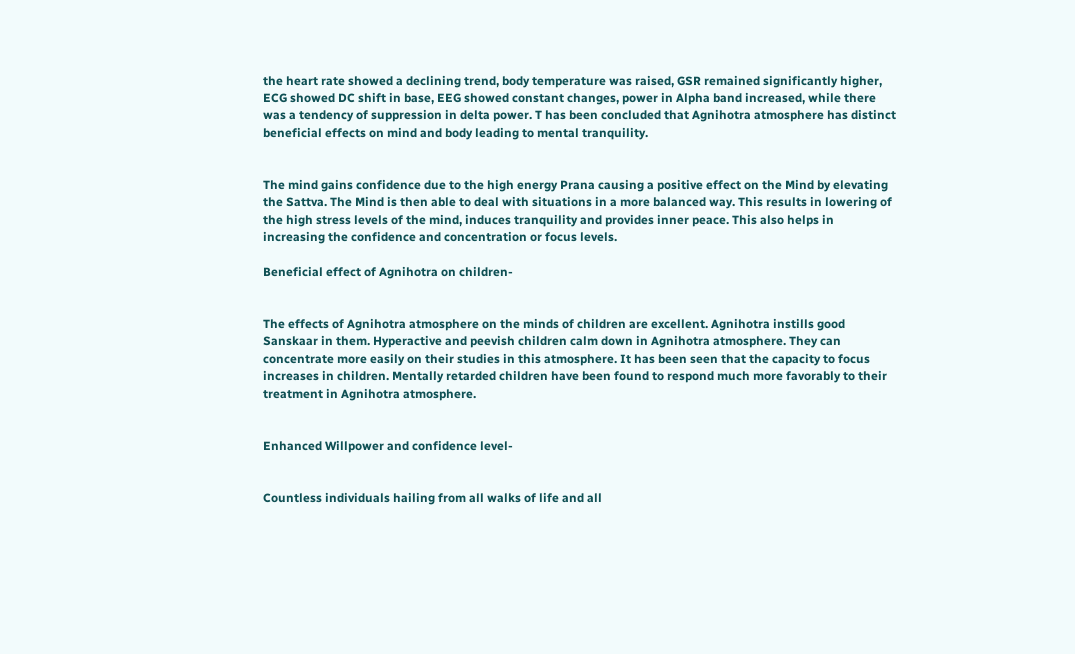the heart rate showed a declining trend, body temperature was raised, GSR remained significantly higher, ECG showed DC shift in base, EEG showed constant changes, power in Alpha band increased, while there was a tendency of suppression in delta power. T has been concluded that Agnihotra atmosphere has distinct beneficial effects on mind and body leading to mental tranquility.


The mind gains confidence due to the high energy Prana causing a positive effect on the Mind by elevating the Sattva. The Mind is then able to deal with situations in a more balanced way. This results in lowering of the high stress levels of the mind, induces tranquility and provides inner peace. This also helps in increasing the confidence and concentration or focus levels.

Beneficial effect of Agnihotra on children-


The effects of Agnihotra atmosphere on the minds of children are excellent. Agnihotra instills good Sanskaar in them. Hyperactive and peevish children calm down in Agnihotra atmosphere. They can concentrate more easily on their studies in this atmosphere. It has been seen that the capacity to focus increases in children. Mentally retarded children have been found to respond much more favorably to their treatment in Agnihotra atmosphere.


Enhanced Willpower and confidence level-


Countless individuals hailing from all walks of life and all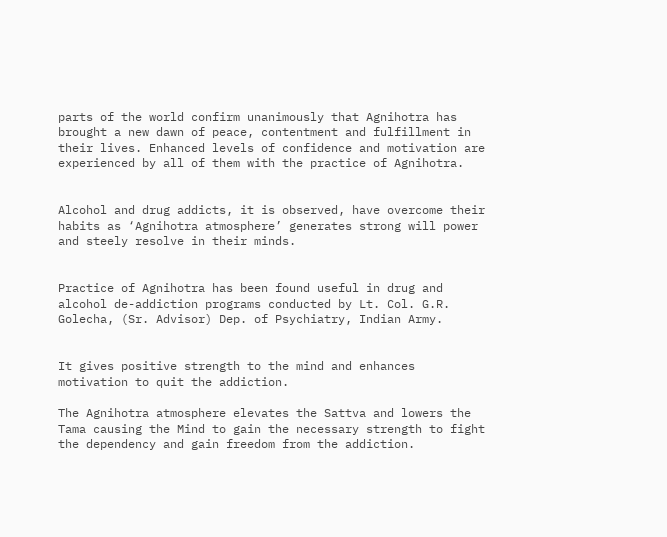parts of the world confirm unanimously that Agnihotra has brought a new dawn of peace, contentment and fulfillment in their lives. Enhanced levels of confidence and motivation are experienced by all of them with the practice of Agnihotra.


Alcohol and drug addicts, it is observed, have overcome their habits as ‘Agnihotra atmosphere’ generates strong will power and steely resolve in their minds.


Practice of Agnihotra has been found useful in drug and alcohol de-addiction programs conducted by Lt. Col. G.R. Golecha, (Sr. Advisor) Dep. of Psychiatry, Indian Army.


It gives positive strength to the mind and enhances motivation to quit the addiction.

The Agnihotra atmosphere elevates the Sattva and lowers the Tama causing the Mind to gain the necessary strength to fight the dependency and gain freedom from the addiction.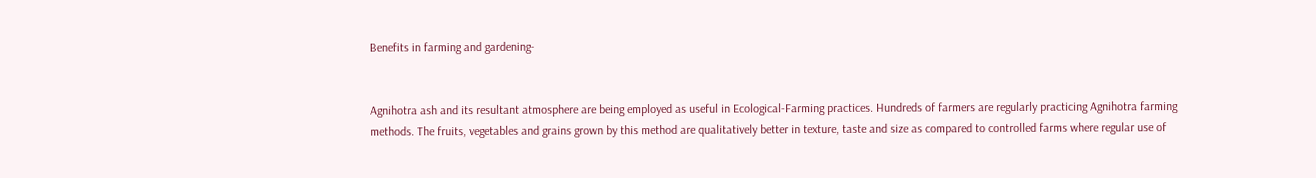Benefits in farming and gardening-


Agnihotra ash and its resultant atmosphere are being employed as useful in Ecological-Farming practices. Hundreds of farmers are regularly practicing Agnihotra farming methods. The fruits, vegetables and grains grown by this method are qualitatively better in texture, taste and size as compared to controlled farms where regular use of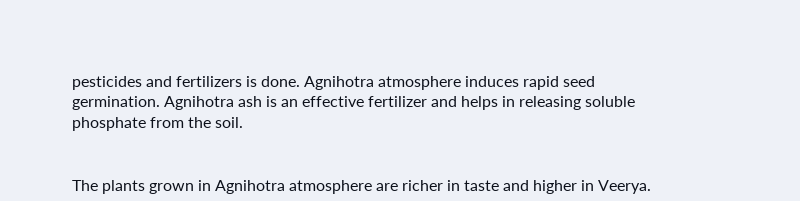pesticides and fertilizers is done. Agnihotra atmosphere induces rapid seed germination. Agnihotra ash is an effective fertilizer and helps in releasing soluble phosphate from the soil.


The plants grown in Agnihotra atmosphere are richer in taste and higher in Veerya.